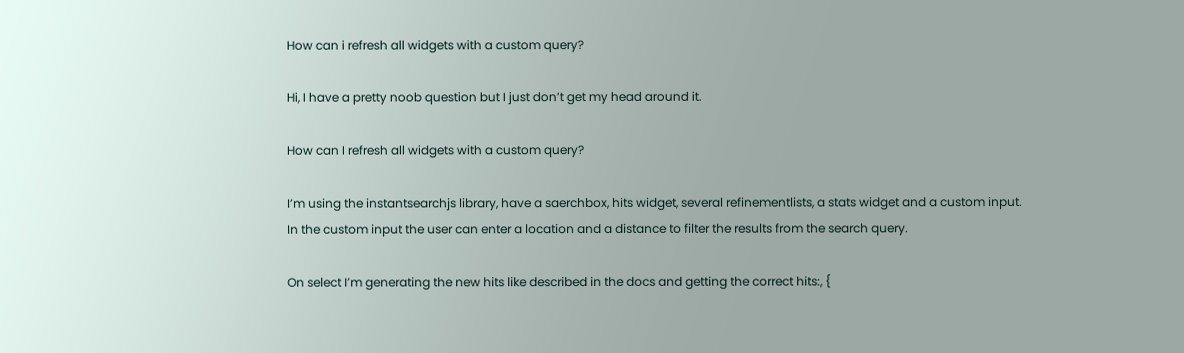How can i refresh all widgets with a custom query?

Hi, I have a pretty noob question but I just don’t get my head around it.

How can I refresh all widgets with a custom query?

I’m using the instantsearchjs library, have a saerchbox, hits widget, several refinementlists, a stats widget and a custom input.
In the custom input the user can enter a location and a distance to filter the results from the search query.

On select I’m generating the new hits like described in the docs and getting the correct hits:, {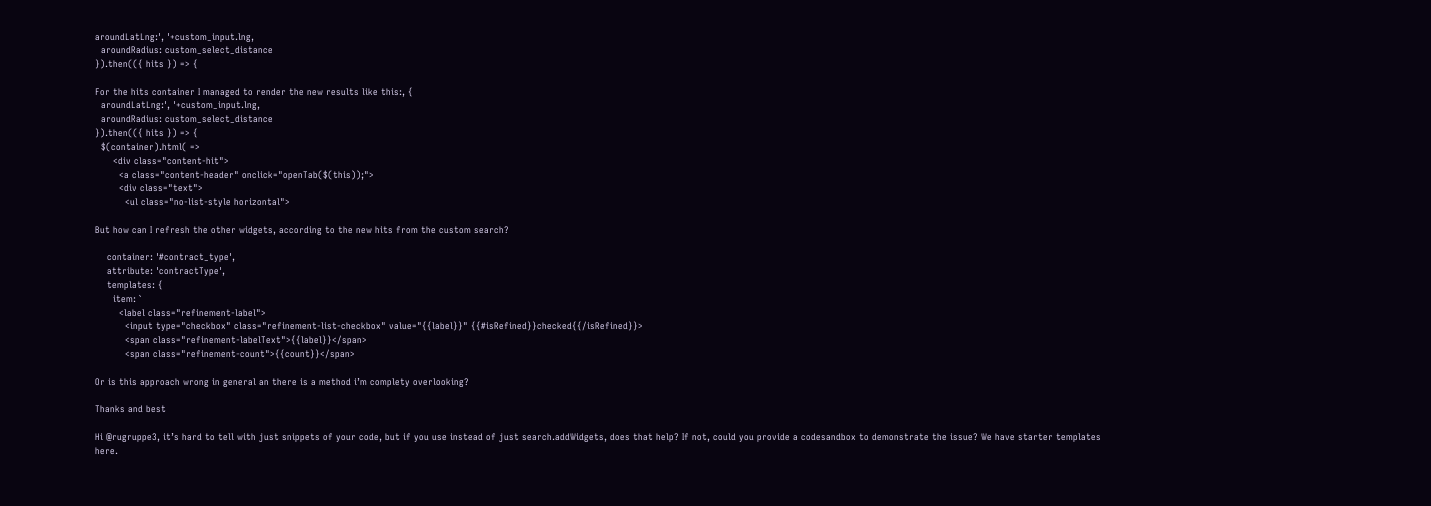aroundLatLng:', '+custom_input.lng,
  aroundRadius: custom_select_distance
}).then(({ hits }) => {

For the hits container I managed to render the new results like this:, {
  aroundLatLng:', '+custom_input.lng,
  aroundRadius: custom_select_distance
}).then(({ hits }) => {
  $(container).html( =>
      <div class="content-hit">
        <a class="content-header" onclick="openTab($(this));">
        <div class="text">
          <ul class="no-list-style horizontal">

But how can I refresh the other widgets, according to the new hits from the custom search?

    container: '#contract_type',
    attribute: 'contractType',
    templates: {
      item: `
        <label class="refinement-label">
          <input type="checkbox" class="refinement-list-checkbox" value="{{label}}" {{#isRefined}}checked{{/isRefined}}>
          <span class="refinement-labelText">{{label}}</span>
          <span class="refinement-count">{{count}}</span>

Or is this approach wrong in general an there is a method i’m complety overlooking?

Thanks and best

Hi @rugruppe3, it’s hard to tell with just snippets of your code, but if you use instead of just search.addWidgets, does that help? If not, could you provide a codesandbox to demonstrate the issue? We have starter templates here.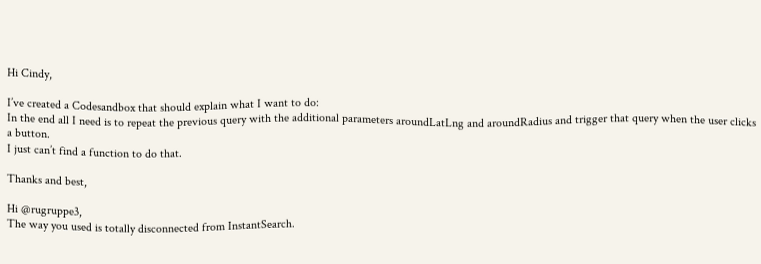Hi Cindy,

I’ve created a Codesandbox that should explain what I want to do:
In the end all I need is to repeat the previous query with the additional parameters aroundLatLng and aroundRadius and trigger that query when the user clicks a button.
I just can’t find a function to do that.

Thanks and best,

Hi @rugruppe3,
The way you used is totally disconnected from InstantSearch.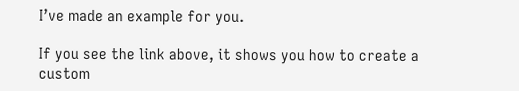I’ve made an example for you.

If you see the link above, it shows you how to create a custom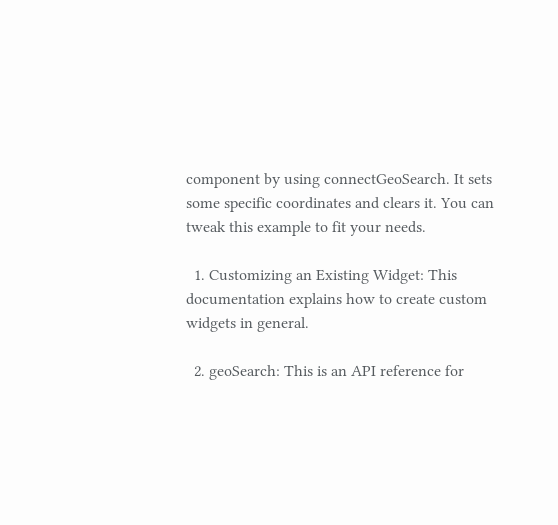component by using connectGeoSearch. It sets some specific coordinates and clears it. You can tweak this example to fit your needs.

  1. Customizing an Existing Widget: This documentation explains how to create custom widgets in general.

  2. geoSearch: This is an API reference for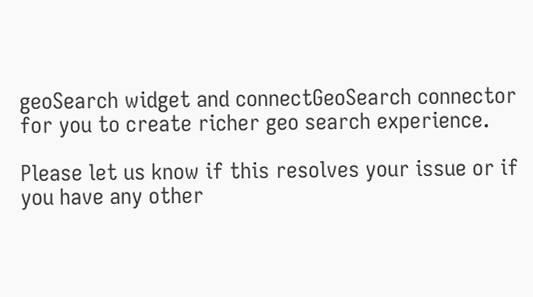geoSearch widget and connectGeoSearch connector for you to create richer geo search experience.

Please let us know if this resolves your issue or if you have any other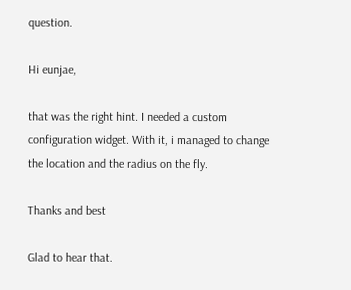question.

Hi eunjae,

that was the right hint. I needed a custom configuration widget. With it, i managed to change the location and the radius on the fly.

Thanks and best

Glad to hear that.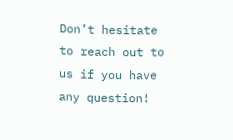Don’t hesitate to reach out to us if you have any question!